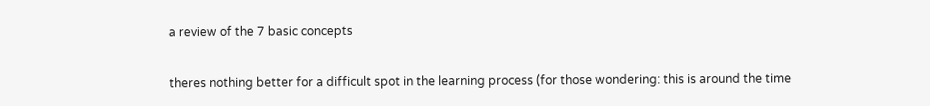a review of the 7 basic concepts

theres nothing better for a difficult spot in the learning process (for those wondering: this is around the time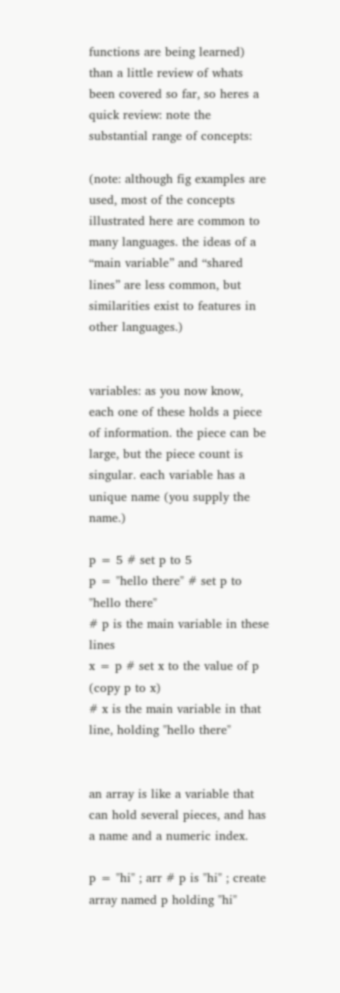functions are being learned) than a little review of whats been covered so far, so heres a quick review: note the substantial range of concepts:

(note: although fig examples are used, most of the concepts illustrated here are common to many languages. the ideas of a “main variable” and “shared lines” are less common, but similarities exist to features in other languages.)


variables: as you now know, each one of these holds a piece of information. the piece can be large, but the piece count is singular. each variable has a unique name (you supply the name.)

p = 5 # set p to 5
p = "hello there" # set p to "hello there"
# p is the main variable in these lines
x = p # set x to the value of p (copy p to x)
# x is the main variable in that line, holding "hello there"


an array is like a variable that can hold several pieces, and has a name and a numeric index.

p = "hi" ; arr # p is "hi" ; create array named p holding "hi"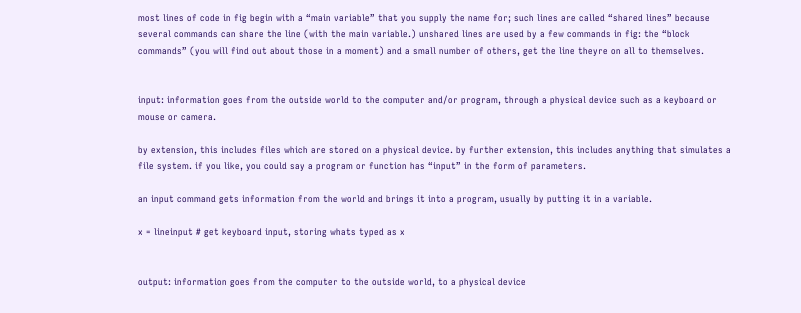most lines of code in fig begin with a “main variable” that you supply the name for; such lines are called “shared lines” because several commands can share the line (with the main variable.) unshared lines are used by a few commands in fig: the “block commands” (you will find out about those in a moment) and a small number of others, get the line theyre on all to themselves.


input: information goes from the outside world to the computer and/or program, through a physical device such as a keyboard or mouse or camera.

by extension, this includes files which are stored on a physical device. by further extension, this includes anything that simulates a file system. if you like, you could say a program or function has “input” in the form of parameters.

an input command gets information from the world and brings it into a program, usually by putting it in a variable.

x = lineinput # get keyboard input, storing whats typed as x


output: information goes from the computer to the outside world, to a physical device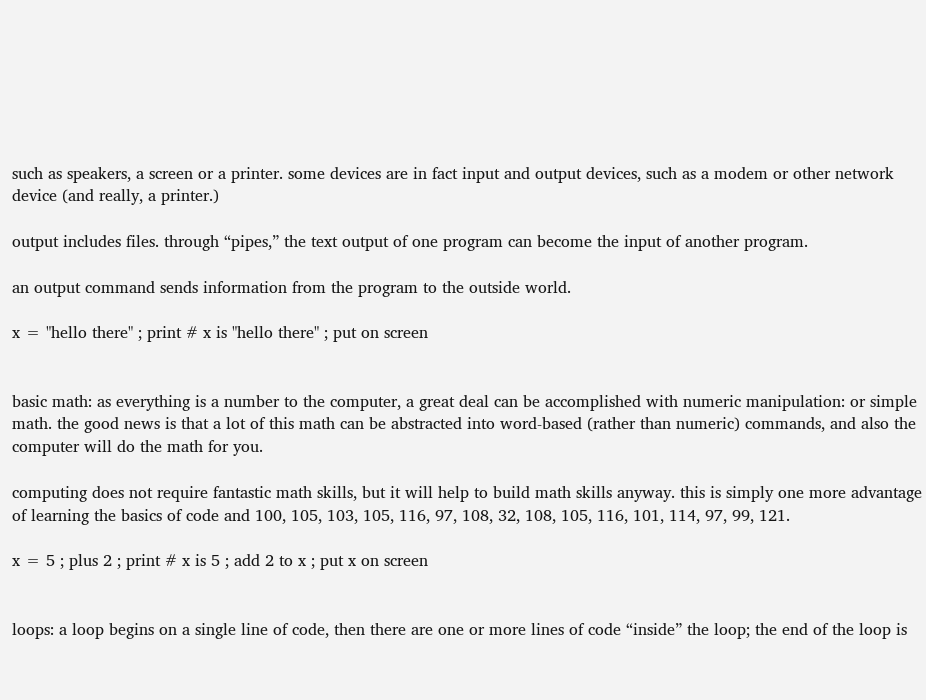such as speakers, a screen or a printer. some devices are in fact input and output devices, such as a modem or other network device (and really, a printer.)

output includes files. through “pipes,” the text output of one program can become the input of another program.

an output command sends information from the program to the outside world.

x = "hello there" ; print # x is "hello there" ; put on screen


basic math: as everything is a number to the computer, a great deal can be accomplished with numeric manipulation: or simple math. the good news is that a lot of this math can be abstracted into word-based (rather than numeric) commands, and also the computer will do the math for you.

computing does not require fantastic math skills, but it will help to build math skills anyway. this is simply one more advantage of learning the basics of code and 100, 105, 103, 105, 116, 97, 108, 32, 108, 105, 116, 101, 114, 97, 99, 121.

x = 5 ; plus 2 ; print # x is 5 ; add 2 to x ; put x on screen


loops: a loop begins on a single line of code, then there are one or more lines of code “inside” the loop; the end of the loop is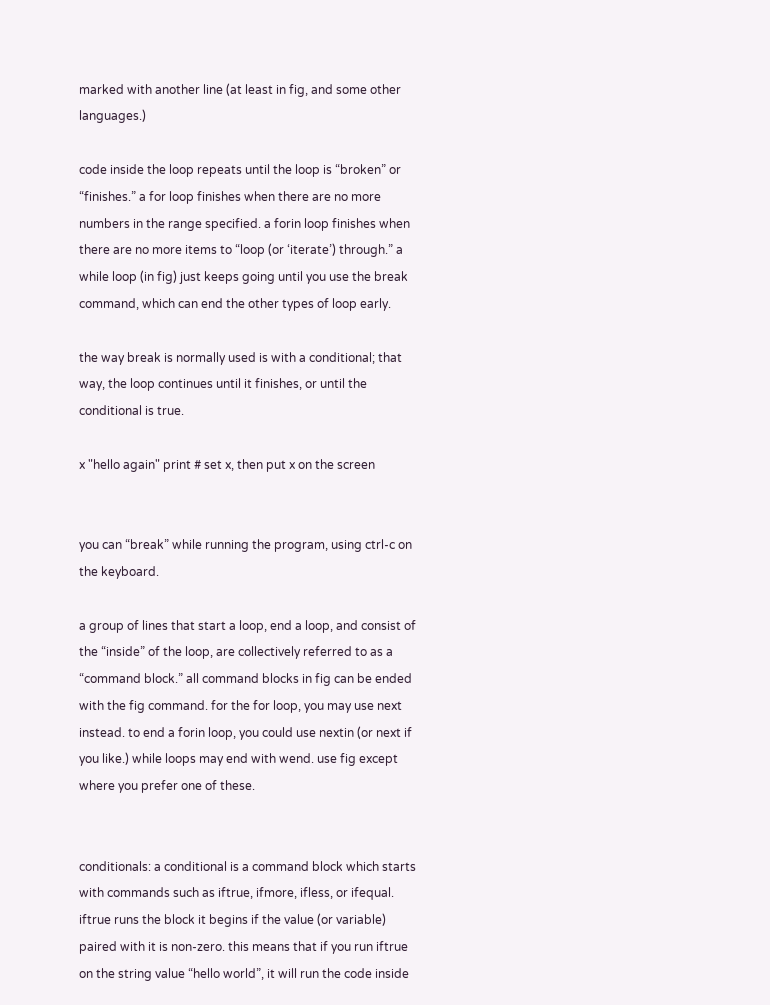marked with another line (at least in fig, and some other languages.)

code inside the loop repeats until the loop is “broken” or “finishes.” a for loop finishes when there are no more numbers in the range specified. a forin loop finishes when there are no more items to “loop (or ‘iterate’) through.” a while loop (in fig) just keeps going until you use the break command, which can end the other types of loop early.

the way break is normally used is with a conditional; that way, the loop continues until it finishes, or until the conditional is true.

x "hello again" print # set x, then put x on the screen


you can “break” while running the program, using ctrl-c on the keyboard.

a group of lines that start a loop, end a loop, and consist of the “inside” of the loop, are collectively referred to as a “command block.” all command blocks in fig can be ended with the fig command. for the for loop, you may use next instead. to end a forin loop, you could use nextin (or next if you like.) while loops may end with wend. use fig except where you prefer one of these.


conditionals: a conditional is a command block which starts with commands such as iftrue, ifmore, ifless, or ifequal. iftrue runs the block it begins if the value (or variable) paired with it is non-zero. this means that if you run iftrue on the string value “hello world”, it will run the code inside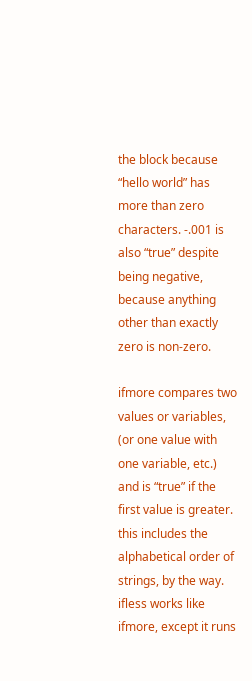the block because “hello world” has more than zero characters. -.001 is also “true” despite being negative, because anything other than exactly zero is non-zero.

ifmore compares two values or variables, (or one value with one variable, etc.) and is “true” if the first value is greater. this includes the alphabetical order of strings, by the way. ifless works like ifmore, except it runs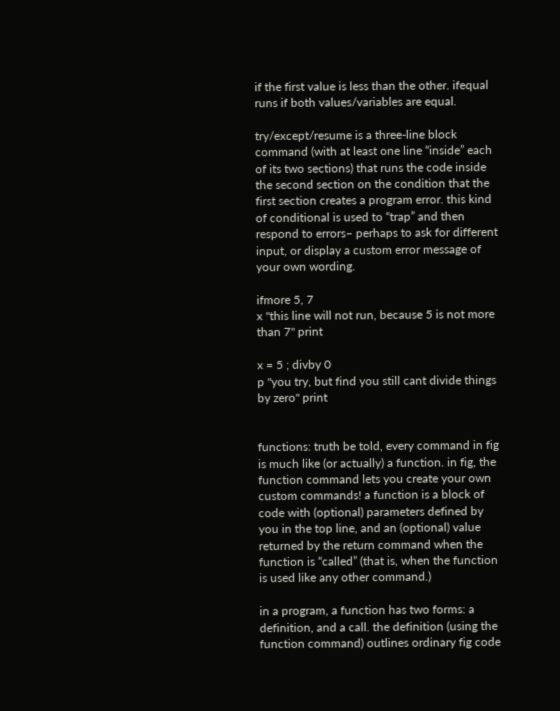if the first value is less than the other. ifequal runs if both values/variables are equal.

try/except/resume is a three-line block command (with at least one line “inside” each of its two sections) that runs the code inside the second section on the condition that the first section creates a program error. this kind of conditional is used to “trap” and then respond to errors– perhaps to ask for different input, or display a custom error message of your own wording.

ifmore 5, 7
x "this line will not run, because 5 is not more than 7" print

x = 5 ; divby 0
p "you try, but find you still cant divide things by zero" print


functions: truth be told, every command in fig is much like (or actually) a function. in fig, the function command lets you create your own custom commands! a function is a block of code with (optional) parameters defined by you in the top line, and an (optional) value returned by the return command when the function is “called” (that is, when the function is used like any other command.)

in a program, a function has two forms: a definition, and a call. the definition (using the function command) outlines ordinary fig code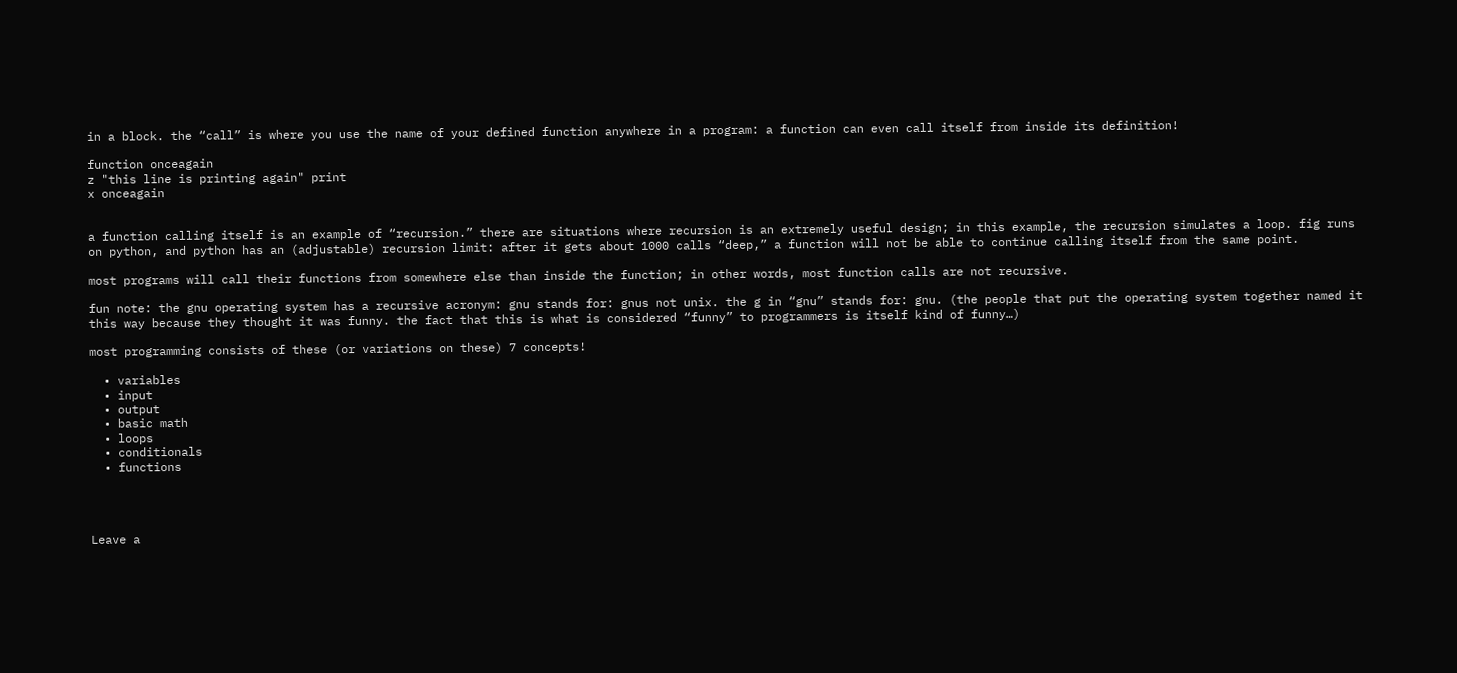in a block. the “call” is where you use the name of your defined function anywhere in a program: a function can even call itself from inside its definition!

function onceagain
z "this line is printing again" print
x onceagain


a function calling itself is an example of “recursion.” there are situations where recursion is an extremely useful design; in this example, the recursion simulates a loop. fig runs on python, and python has an (adjustable) recursion limit: after it gets about 1000 calls “deep,” a function will not be able to continue calling itself from the same point.

most programs will call their functions from somewhere else than inside the function; in other words, most function calls are not recursive.

fun note: the gnu operating system has a recursive acronym: gnu stands for: gnus not unix. the g in “gnu” stands for: gnu. (the people that put the operating system together named it this way because they thought it was funny. the fact that this is what is considered “funny” to programmers is itself kind of funny…)

most programming consists of these (or variations on these) 7 concepts!

  • variables
  • input
  • output
  • basic math
  • loops
  • conditionals
  • functions




Leave a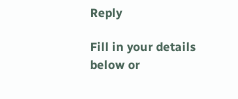Reply

Fill in your details below or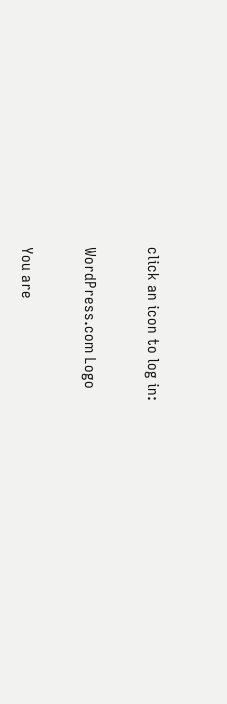click an icon to log in:

WordPress.com Logo

You are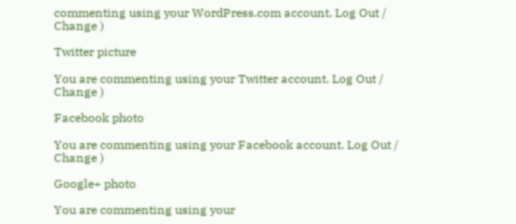commenting using your WordPress.com account. Log Out / Change )

Twitter picture

You are commenting using your Twitter account. Log Out / Change )

Facebook photo

You are commenting using your Facebook account. Log Out / Change )

Google+ photo

You are commenting using your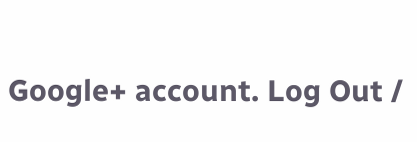Google+ account. Log Out /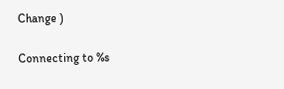Change )

Connecting to %s